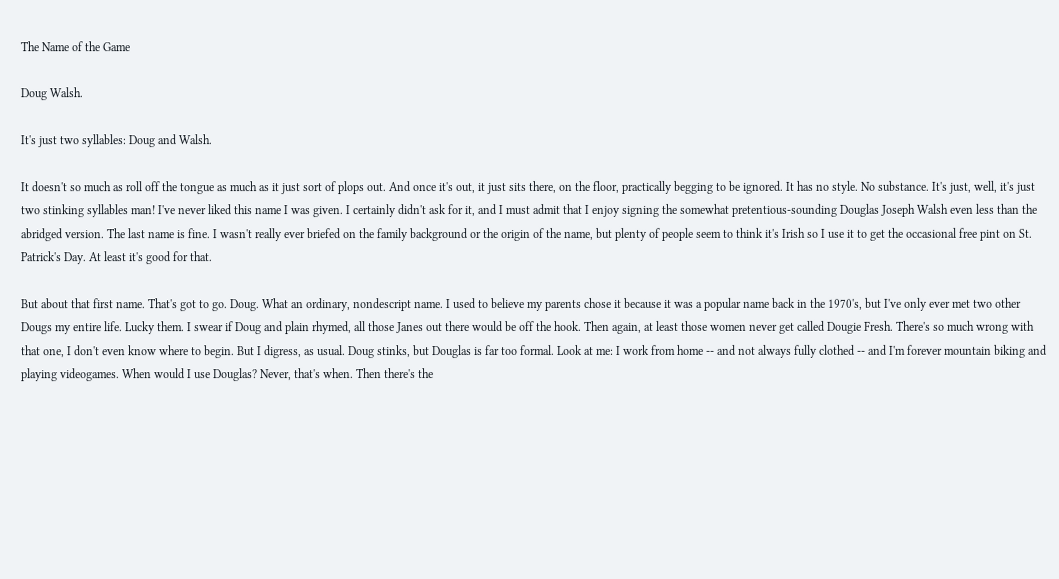The Name of the Game

Doug Walsh.

It's just two syllables: Doug and Walsh.

It doesn't so much as roll off the tongue as much as it just sort of plops out. And once it's out, it just sits there, on the floor, practically begging to be ignored. It has no style. No substance. It's just, well, it's just two stinking syllables man! I've never liked this name I was given. I certainly didn't ask for it, and I must admit that I enjoy signing the somewhat pretentious-sounding Douglas Joseph Walsh even less than the abridged version. The last name is fine. I wasn't really ever briefed on the family background or the origin of the name, but plenty of people seem to think it's Irish so I use it to get the occasional free pint on St. Patrick's Day. At least it's good for that.

But about that first name. That's got to go. Doug. What an ordinary, nondescript name. I used to believe my parents chose it because it was a popular name back in the 1970's, but I've only ever met two other Dougs my entire life. Lucky them. I swear if Doug and plain rhymed, all those Janes out there would be off the hook. Then again, at least those women never get called Dougie Fresh. There's so much wrong with that one, I don't even know where to begin. But I digress, as usual. Doug stinks, but Douglas is far too formal. Look at me: I work from home -- and not always fully clothed -- and I'm forever mountain biking and playing videogames. When would I use Douglas? Never, that's when. Then there's the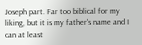Joseph part. Far too biblical for my liking, but it is my father's name and I can at least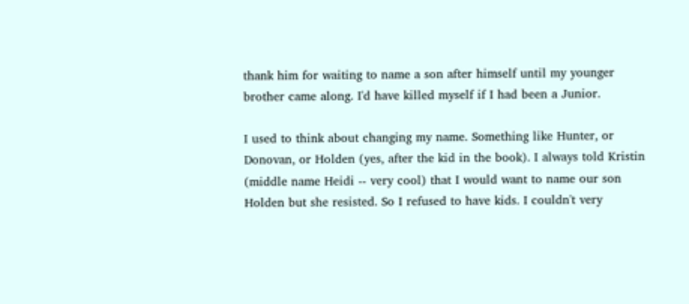thank him for waiting to name a son after himself until my younger brother came along. I'd have killed myself if I had been a Junior.

I used to think about changing my name. Something like Hunter, or Donovan, or Holden (yes, after the kid in the book). I always told Kristin (middle name Heidi -- very cool) that I would want to name our son Holden but she resisted. So I refused to have kids. I couldn't very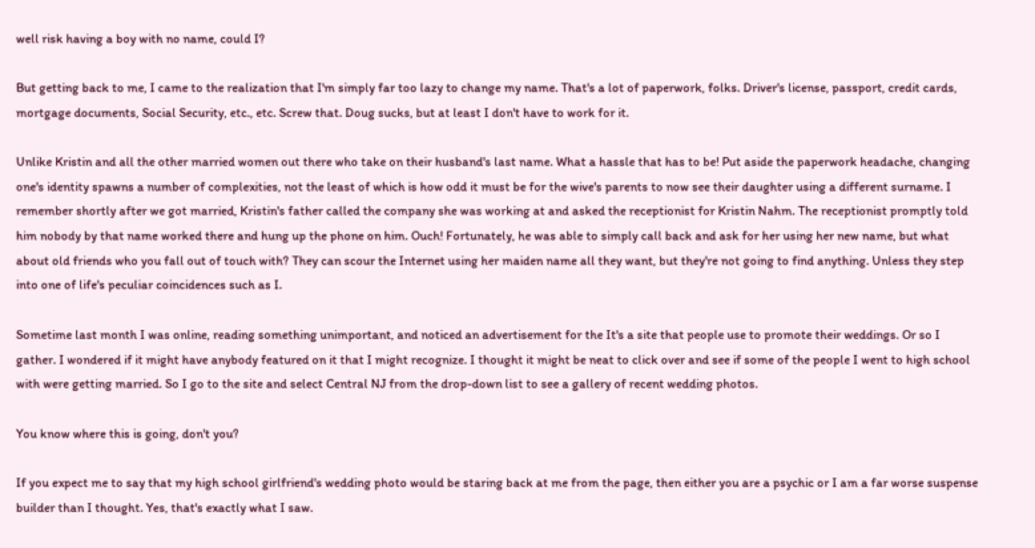well risk having a boy with no name, could I?

But getting back to me, I came to the realization that I'm simply far too lazy to change my name. That's a lot of paperwork, folks. Driver's license, passport, credit cards, mortgage documents, Social Security, etc., etc. Screw that. Doug sucks, but at least I don't have to work for it.

Unlike Kristin and all the other married women out there who take on their husband's last name. What a hassle that has to be! Put aside the paperwork headache, changing one's identity spawns a number of complexities, not the least of which is how odd it must be for the wive's parents to now see their daughter using a different surname. I remember shortly after we got married, Kristin's father called the company she was working at and asked the receptionist for Kristin Nahm. The receptionist promptly told him nobody by that name worked there and hung up the phone on him. Ouch! Fortunately, he was able to simply call back and ask for her using her new name, but what about old friends who you fall out of touch with? They can scour the Internet using her maiden name all they want, but they're not going to find anything. Unless they step into one of life's peculiar coincidences such as I.

Sometime last month I was online, reading something unimportant, and noticed an advertisement for the It's a site that people use to promote their weddings. Or so I gather. I wondered if it might have anybody featured on it that I might recognize. I thought it might be neat to click over and see if some of the people I went to high school with were getting married. So I go to the site and select Central NJ from the drop-down list to see a gallery of recent wedding photos.

You know where this is going, don't you?

If you expect me to say that my high school girlfriend's wedding photo would be staring back at me from the page, then either you are a psychic or I am a far worse suspense builder than I thought. Yes, that's exactly what I saw.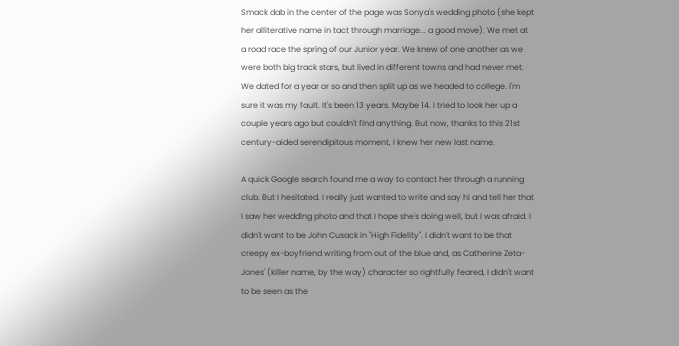Smack dab in the center of the page was Sonya's wedding photo (she kept her alliterative name in tact through marriage... a good move). We met at a road race the spring of our Junior year. We knew of one another as we were both big track stars, but lived in different towns and had never met. We dated for a year or so and then split up as we headed to college. I'm sure it was my fault. It's been 13 years. Maybe 14. I tried to look her up a couple years ago but couldn't find anything. But now, thanks to this 21st century-aided serendipitous moment, I knew her new last name.

A quick Google search found me a way to contact her through a running club. But I hesitated. I really just wanted to write and say hi and tell her that I saw her wedding photo and that I hope she's doing well, but I was afraid. I didn't want to be John Cusack in "High Fidelity". I didn't want to be that creepy ex-boyfriend writing from out of the blue and, as Catherine Zeta-Jones' (killer name, by the way) character so rightfully feared, I didn't want to be seen as the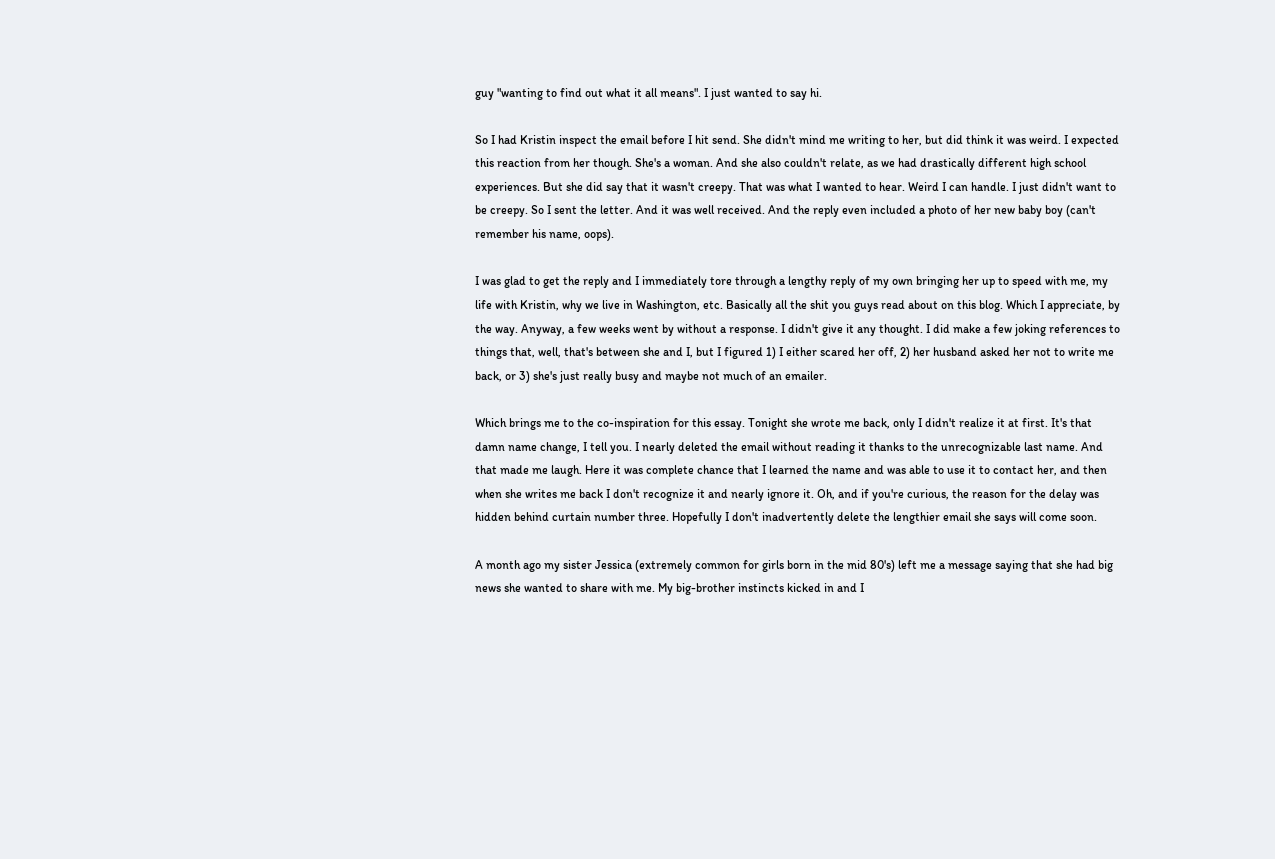guy "wanting to find out what it all means". I just wanted to say hi.

So I had Kristin inspect the email before I hit send. She didn't mind me writing to her, but did think it was weird. I expected this reaction from her though. She's a woman. And she also couldn't relate, as we had drastically different high school experiences. But she did say that it wasn't creepy. That was what I wanted to hear. Weird I can handle. I just didn't want to be creepy. So I sent the letter. And it was well received. And the reply even included a photo of her new baby boy (can't remember his name, oops).

I was glad to get the reply and I immediately tore through a lengthy reply of my own bringing her up to speed with me, my life with Kristin, why we live in Washington, etc. Basically all the shit you guys read about on this blog. Which I appreciate, by the way. Anyway, a few weeks went by without a response. I didn't give it any thought. I did make a few joking references to things that, well, that's between she and I, but I figured 1) I either scared her off, 2) her husband asked her not to write me back, or 3) she's just really busy and maybe not much of an emailer.

Which brings me to the co-inspiration for this essay. Tonight she wrote me back, only I didn't realize it at first. It's that damn name change, I tell you. I nearly deleted the email without reading it thanks to the unrecognizable last name. And that made me laugh. Here it was complete chance that I learned the name and was able to use it to contact her, and then when she writes me back I don't recognize it and nearly ignore it. Oh, and if you're curious, the reason for the delay was hidden behind curtain number three. Hopefully I don't inadvertently delete the lengthier email she says will come soon.

A month ago my sister Jessica (extremely common for girls born in the mid 80's) left me a message saying that she had big news she wanted to share with me. My big-brother instincts kicked in and I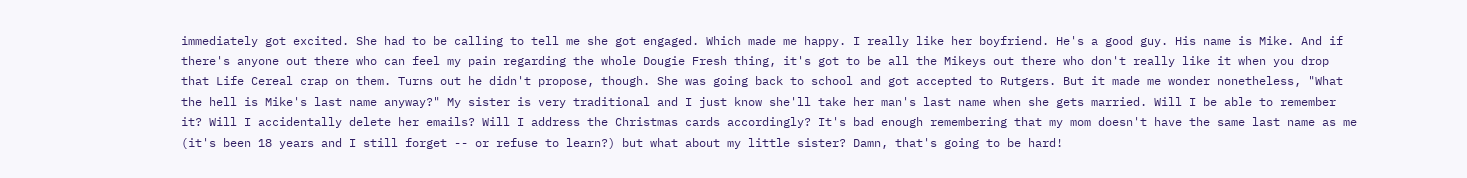immediately got excited. She had to be calling to tell me she got engaged. Which made me happy. I really like her boyfriend. He's a good guy. His name is Mike. And if there's anyone out there who can feel my pain regarding the whole Dougie Fresh thing, it's got to be all the Mikeys out there who don't really like it when you drop that Life Cereal crap on them. Turns out he didn't propose, though. She was going back to school and got accepted to Rutgers. But it made me wonder nonetheless, "What the hell is Mike's last name anyway?" My sister is very traditional and I just know she'll take her man's last name when she gets married. Will I be able to remember it? Will I accidentally delete her emails? Will I address the Christmas cards accordingly? It's bad enough remembering that my mom doesn't have the same last name as me (it's been 18 years and I still forget -- or refuse to learn?) but what about my little sister? Damn, that's going to be hard!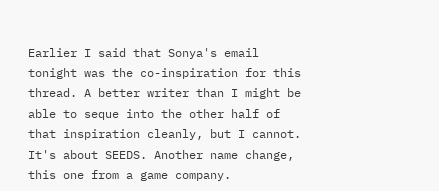Earlier I said that Sonya's email tonight was the co-inspiration for this thread. A better writer than I might be able to seque into the other half of that inspiration cleanly, but I cannot. It's about SEEDS. Another name change, this one from a game company.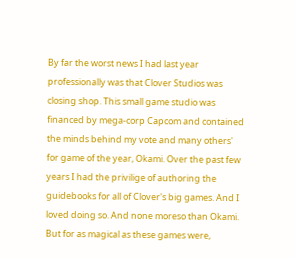By far the worst news I had last year professionally was that Clover Studios was closing shop. This small game studio was financed by mega-corp Capcom and contained the minds behind my vote and many others' for game of the year, Okami. Over the past few years I had the privilige of authoring the guidebooks for all of Clover's big games. And I loved doing so. And none moreso than Okami. But for as magical as these games were,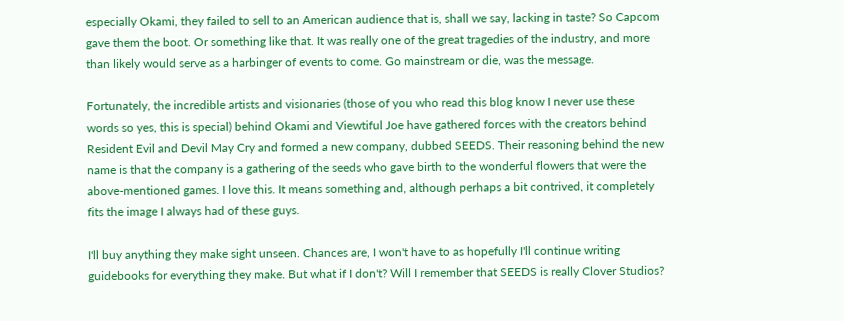especially Okami, they failed to sell to an American audience that is, shall we say, lacking in taste? So Capcom gave them the boot. Or something like that. It was really one of the great tragedies of the industry, and more than likely would serve as a harbinger of events to come. Go mainstream or die, was the message.

Fortunately, the incredible artists and visionaries (those of you who read this blog know I never use these words so yes, this is special) behind Okami and Viewtiful Joe have gathered forces with the creators behind Resident Evil and Devil May Cry and formed a new company, dubbed SEEDS. Their reasoning behind the new name is that the company is a gathering of the seeds who gave birth to the wonderful flowers that were the above-mentioned games. I love this. It means something and, although perhaps a bit contrived, it completely fits the image I always had of these guys.

I'll buy anything they make sight unseen. Chances are, I won't have to as hopefully I'll continue writing guidebooks for everything they make. But what if I don't? Will I remember that SEEDS is really Clover Studios?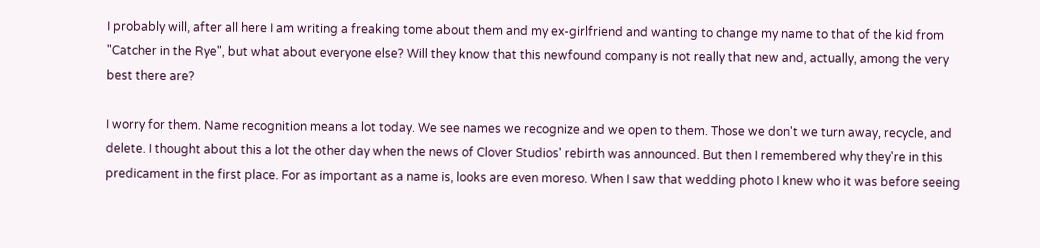I probably will, after all here I am writing a freaking tome about them and my ex-girlfriend and wanting to change my name to that of the kid from "Catcher in the Rye", but what about everyone else? Will they know that this newfound company is not really that new and, actually, among the very best there are?

I worry for them. Name recognition means a lot today. We see names we recognize and we open to them. Those we don't we turn away, recycle, and delete. I thought about this a lot the other day when the news of Clover Studios' rebirth was announced. But then I remembered why they're in this predicament in the first place. For as important as a name is, looks are even moreso. When I saw that wedding photo I knew who it was before seeing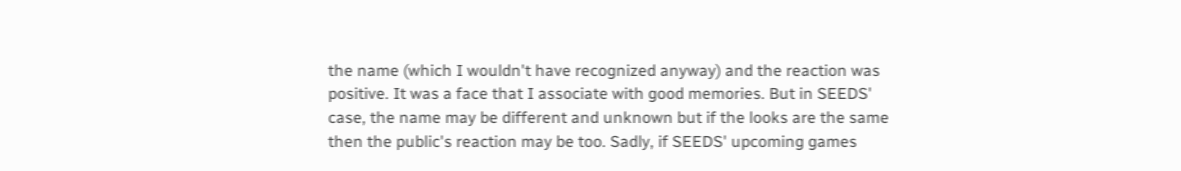the name (which I wouldn't have recognized anyway) and the reaction was positive. It was a face that I associate with good memories. But in SEEDS' case, the name may be different and unknown but if the looks are the same then the public's reaction may be too. Sadly, if SEEDS' upcoming games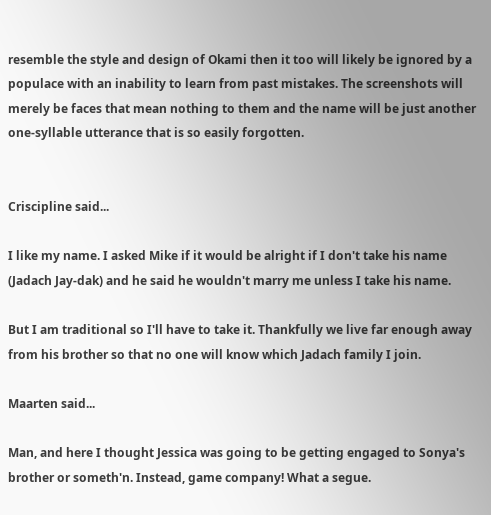resemble the style and design of Okami then it too will likely be ignored by a populace with an inability to learn from past mistakes. The screenshots will merely be faces that mean nothing to them and the name will be just another one-syllable utterance that is so easily forgotten.


Criscipline said...

I like my name. I asked Mike if it would be alright if I don't take his name (Jadach Jay-dak) and he said he wouldn't marry me unless I take his name.

But I am traditional so I'll have to take it. Thankfully we live far enough away from his brother so that no one will know which Jadach family I join.

Maarten said...

Man, and here I thought Jessica was going to be getting engaged to Sonya's brother or someth'n. Instead, game company! What a segue.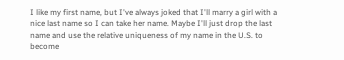I like my first name, but I've always joked that I'll marry a girl with a nice last name so I can take her name. Maybe I'll just drop the last name and use the relative uniqueness of my name in the U.S. to become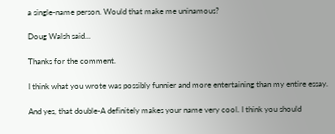a single-name person. Would that make me uninamous?

Doug Walsh said...

Thanks for the comment.

I think what you wrote was possibly funnier and more entertaining than my entire essay.

And yes, that double-A definitely makes your name very cool. I think you should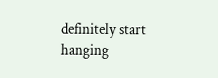definitely start hanging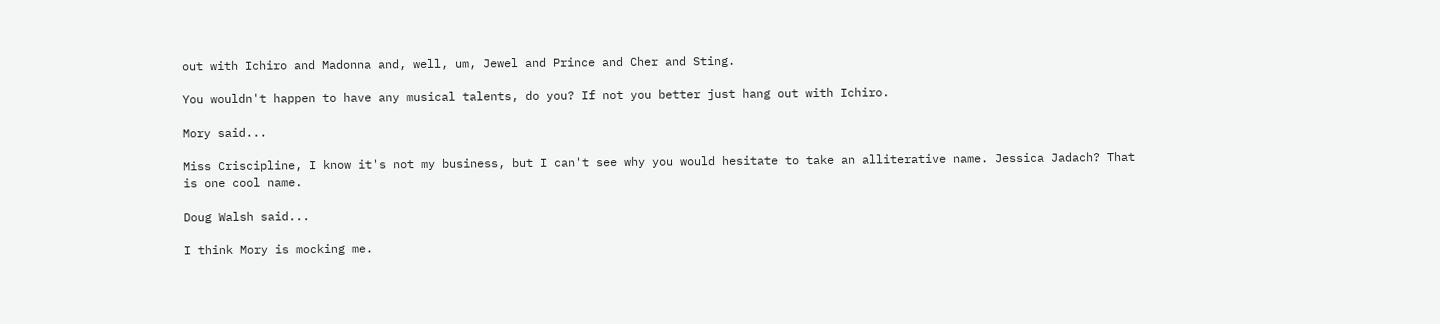out with Ichiro and Madonna and, well, um, Jewel and Prince and Cher and Sting.

You wouldn't happen to have any musical talents, do you? If not you better just hang out with Ichiro.

Mory said...

Miss Criscipline, I know it's not my business, but I can't see why you would hesitate to take an alliterative name. Jessica Jadach? That is one cool name.

Doug Walsh said...

I think Mory is mocking me.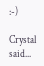:-)

Crystal said...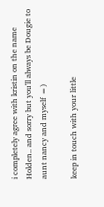i completely agree with kristin on the name Holden.. and sorry but you'll always be Dougie to aunt nancy and myself =)

keep in touch with your little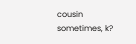cousin sometimes, k?